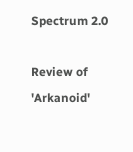Spectrum 2.0

Review of 'Arkanoid'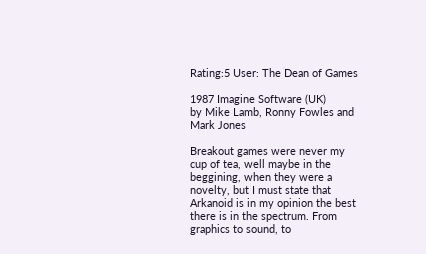Rating:5 User: The Dean of Games

1987 Imagine Software (UK)
by Mike Lamb, Ronny Fowles and Mark Jones

Breakout games were never my cup of tea, well maybe in the beggining, when they were a novelty, but I must state that Arkanoid is in my opinion the best there is in the spectrum. From graphics to sound, to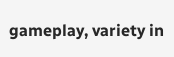gameplay, variety in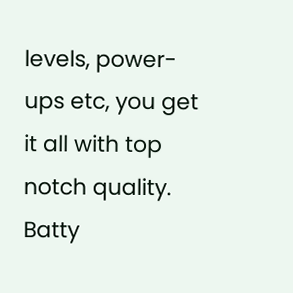levels, power-ups etc, you get it all with top notch quality. Batty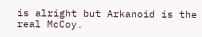is alright but Arkanoid is the real McCoy.